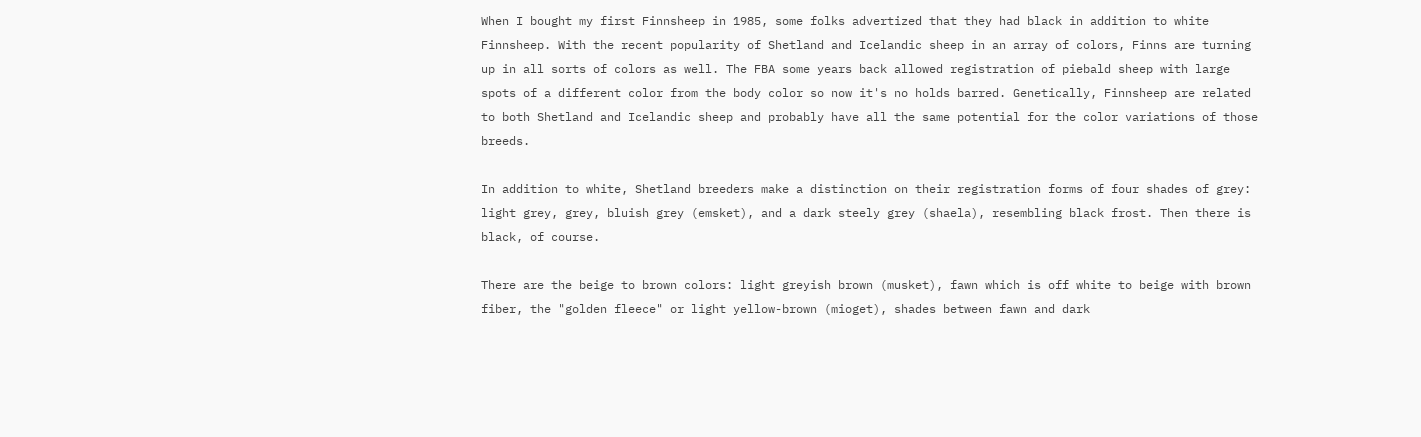When I bought my first Finnsheep in 1985, some folks advertized that they had black in addition to white Finnsheep. With the recent popularity of Shetland and Icelandic sheep in an array of colors, Finns are turning up in all sorts of colors as well. The FBA some years back allowed registration of piebald sheep with large spots of a different color from the body color so now it's no holds barred. Genetically, Finnsheep are related to both Shetland and Icelandic sheep and probably have all the same potential for the color variations of those breeds.

In addition to white, Shetland breeders make a distinction on their registration forms of four shades of grey: light grey, grey, bluish grey (emsket), and a dark steely grey (shaela), resembling black frost. Then there is black, of course.

There are the beige to brown colors: light greyish brown (musket), fawn which is off white to beige with brown fiber, the "golden fleece" or light yellow-brown (mioget), shades between fawn and dark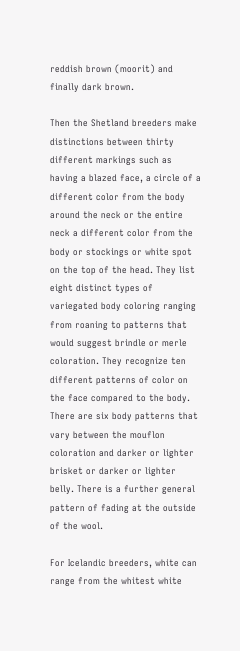reddish brown (moorit) and finally dark brown.

Then the Shetland breeders make distinctions between thirty different markings such as having a blazed face, a circle of a different color from the body around the neck or the entire neck a different color from the body or stockings or white spot on the top of the head. They list eight distinct types of variegated body coloring ranging from roaning to patterns that would suggest brindle or merle coloration. They recognize ten different patterns of color on the face compared to the body. There are six body patterns that vary between the mouflon coloration and darker or lighter brisket or darker or lighter belly. There is a further general pattern of fading at the outside of the wool.

For Icelandic breeders, white can range from the whitest white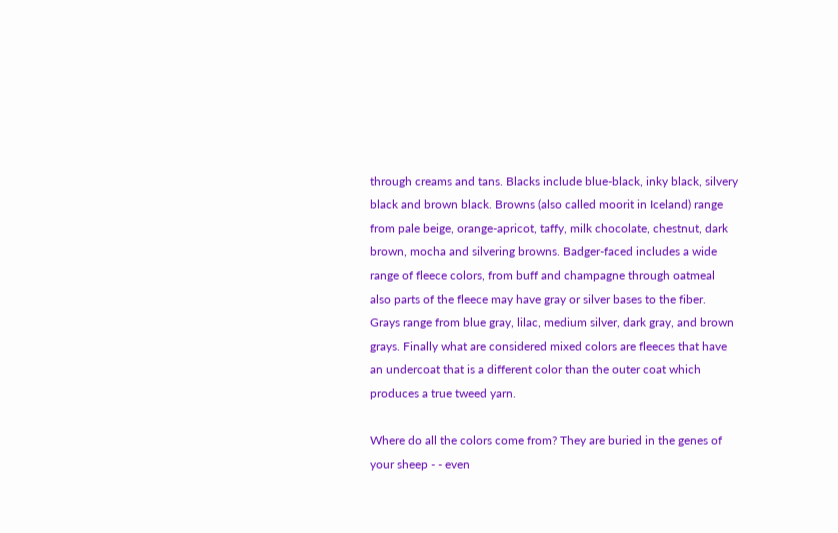through creams and tans. Blacks include blue-black, inky black, silvery black and brown black. Browns (also called moorit in Iceland) range from pale beige, orange-apricot, taffy, milk chocolate, chestnut, dark brown, mocha and silvering browns. Badger-faced includes a wide range of fleece colors, from buff and champagne through oatmeal also parts of the fleece may have gray or silver bases to the fiber. Grays range from blue gray, lilac, medium silver, dark gray, and brown grays. Finally what are considered mixed colors are fleeces that have an undercoat that is a different color than the outer coat which produces a true tweed yarn.

Where do all the colors come from? They are buried in the genes of your sheep - - even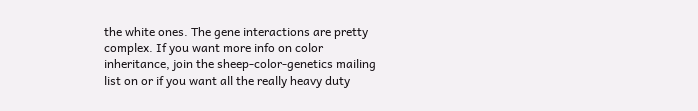the white ones. The gene interactions are pretty complex. If you want more info on color inheritance, join the sheep-color-genetics mailing list on or if you want all the really heavy duty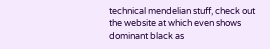technical mendelian stuff, check out the website at which even shows dominant black as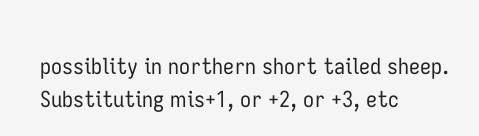possiblity in northern short tailed sheep. Substituting mis+1, or +2, or +3, etc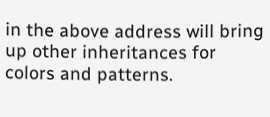in the above address will bring up other inheritances for colors and patterns.